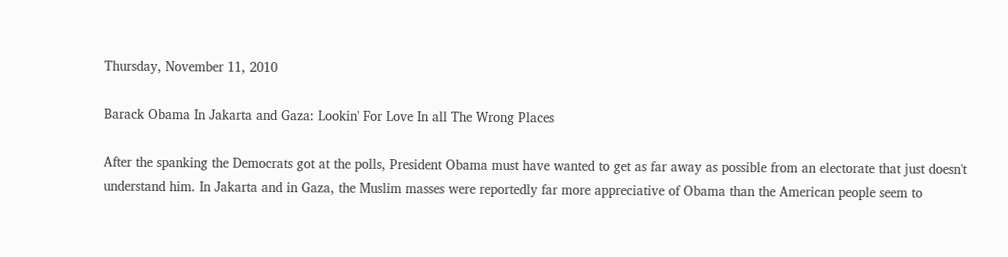Thursday, November 11, 2010

Barack Obama In Jakarta and Gaza: Lookin' For Love In all The Wrong Places

After the spanking the Democrats got at the polls, President Obama must have wanted to get as far away as possible from an electorate that just doesn't understand him. In Jakarta and in Gaza, the Muslim masses were reportedly far more appreciative of Obama than the American people seem to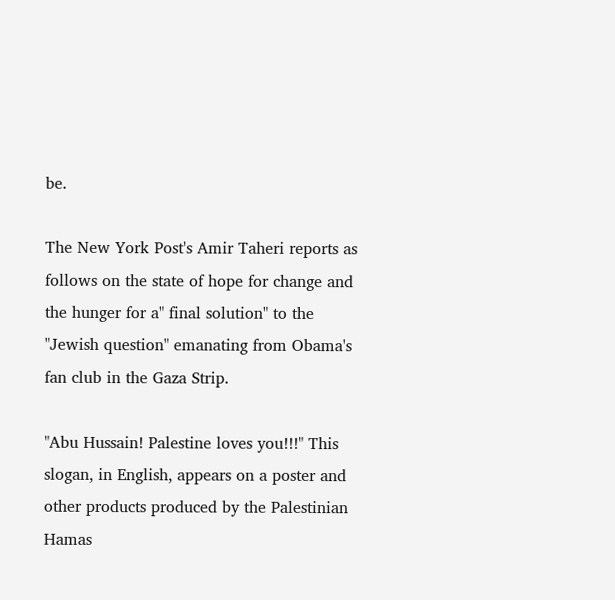be.

The New York Post's Amir Taheri reports as follows on the state of hope for change and the hunger for a" final solution" to the "Jewish question" emanating from Obama's fan club in the Gaza Strip.

"Abu Hussain! Palestine loves you!!!" This slogan, in English, appears on a poster and other products produced by the Palestinian Hamas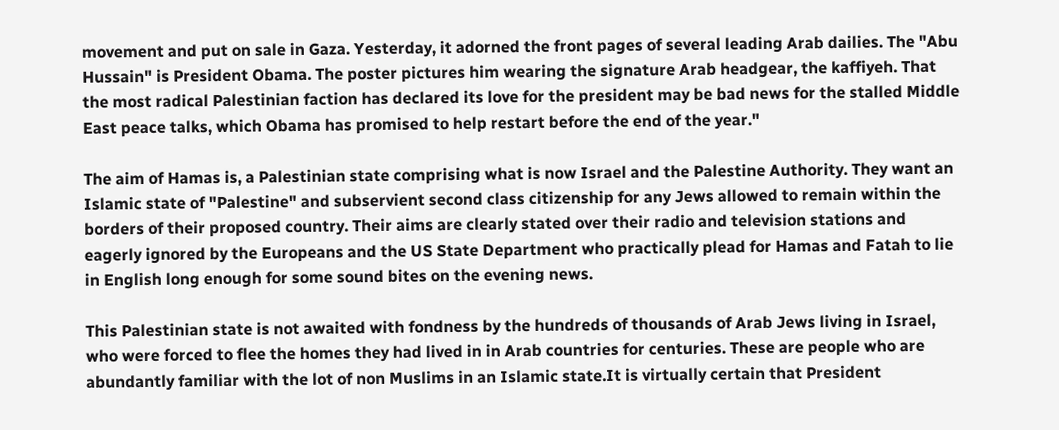movement and put on sale in Gaza. Yesterday, it adorned the front pages of several leading Arab dailies. The "Abu Hussain" is President Obama. The poster pictures him wearing the signature Arab headgear, the kaffiyeh. That the most radical Palestinian faction has declared its love for the president may be bad news for the stalled Middle East peace talks, which Obama has promised to help restart before the end of the year."

The aim of Hamas is, a Palestinian state comprising what is now Israel and the Palestine Authority. They want an Islamic state of "Palestine" and subservient second class citizenship for any Jews allowed to remain within the borders of their proposed country. Their aims are clearly stated over their radio and television stations and eagerly ignored by the Europeans and the US State Department who practically plead for Hamas and Fatah to lie in English long enough for some sound bites on the evening news.

This Palestinian state is not awaited with fondness by the hundreds of thousands of Arab Jews living in Israel, who were forced to flee the homes they had lived in in Arab countries for centuries. These are people who are abundantly familiar with the lot of non Muslims in an Islamic state.It is virtually certain that President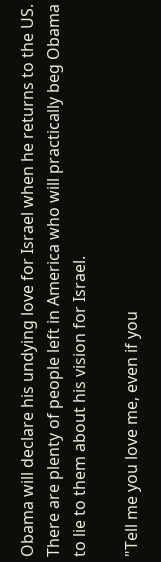Obama will declare his undying love for Israel when he returns to the US. There are plenty of people left in America who will practically beg Obama to lie to them about his vision for Israel.

"Tell me you love me, even if you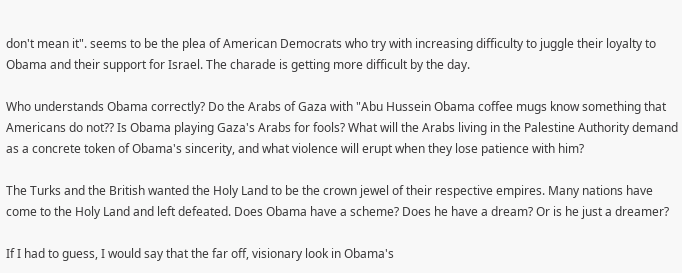don't mean it". seems to be the plea of American Democrats who try with increasing difficulty to juggle their loyalty to Obama and their support for Israel. The charade is getting more difficult by the day.

Who understands Obama correctly? Do the Arabs of Gaza with "Abu Hussein Obama coffee mugs know something that Americans do not?? Is Obama playing Gaza's Arabs for fools? What will the Arabs living in the Palestine Authority demand as a concrete token of Obama's sincerity, and what violence will erupt when they lose patience with him?

The Turks and the British wanted the Holy Land to be the crown jewel of their respective empires. Many nations have come to the Holy Land and left defeated. Does Obama have a scheme? Does he have a dream? Or is he just a dreamer?

If I had to guess, I would say that the far off, visionary look in Obama's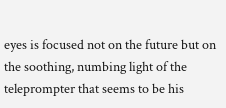eyes is focused not on the future but on the soothing, numbing light of the teleprompter that seems to be his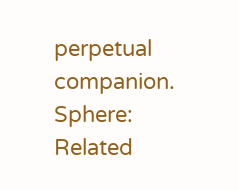perpetual companion. Sphere: Related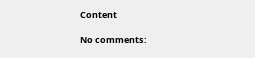Content

No comments: